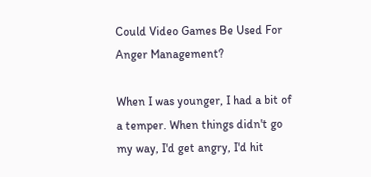Could Video Games Be Used For Anger Management?

When I was younger, I had a bit of a temper. When things didn't go my way, I'd get angry, I'd hit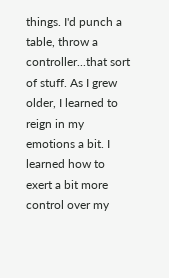things. I'd punch a table, throw a controller...that sort of stuff. As I grew older, I learned to reign in my emotions a bit. I learned how to exert a bit more control over my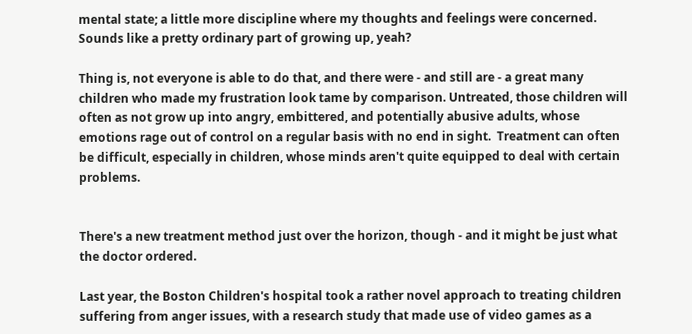mental state; a little more discipline where my thoughts and feelings were concerned. Sounds like a pretty ordinary part of growing up, yeah?

Thing is, not everyone is able to do that, and there were - and still are - a great many children who made my frustration look tame by comparison. Untreated, those children will often as not grow up into angry, embittered, and potentially abusive adults, whose emotions rage out of control on a regular basis with no end in sight.  Treatment can often be difficult, especially in children, whose minds aren't quite equipped to deal with certain problems.


There's a new treatment method just over the horizon, though - and it might be just what the doctor ordered.

Last year, the Boston Children's hospital took a rather novel approach to treating children suffering from anger issues, with a research study that made use of video games as a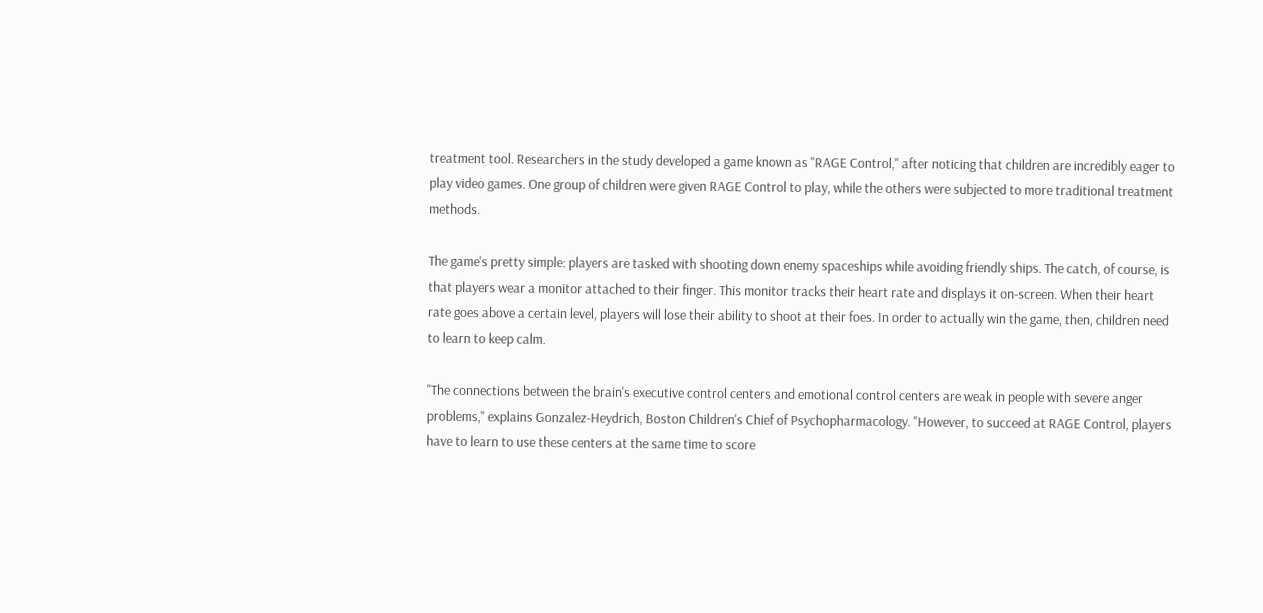treatment tool. Researchers in the study developed a game known as "RAGE Control," after noticing that children are incredibly eager to play video games. One group of children were given RAGE Control to play, while the others were subjected to more traditional treatment methods.

The game's pretty simple: players are tasked with shooting down enemy spaceships while avoiding friendly ships. The catch, of course, is that players wear a monitor attached to their finger. This monitor tracks their heart rate and displays it on-screen. When their heart rate goes above a certain level, players will lose their ability to shoot at their foes. In order to actually win the game, then, children need to learn to keep calm.

"The connections between the brain's executive control centers and emotional control centers are weak in people with severe anger problems," explains Gonzalez-Heydrich, Boston Children's Chief of Psychopharmacology. "However, to succeed at RAGE Control, players have to learn to use these centers at the same time to score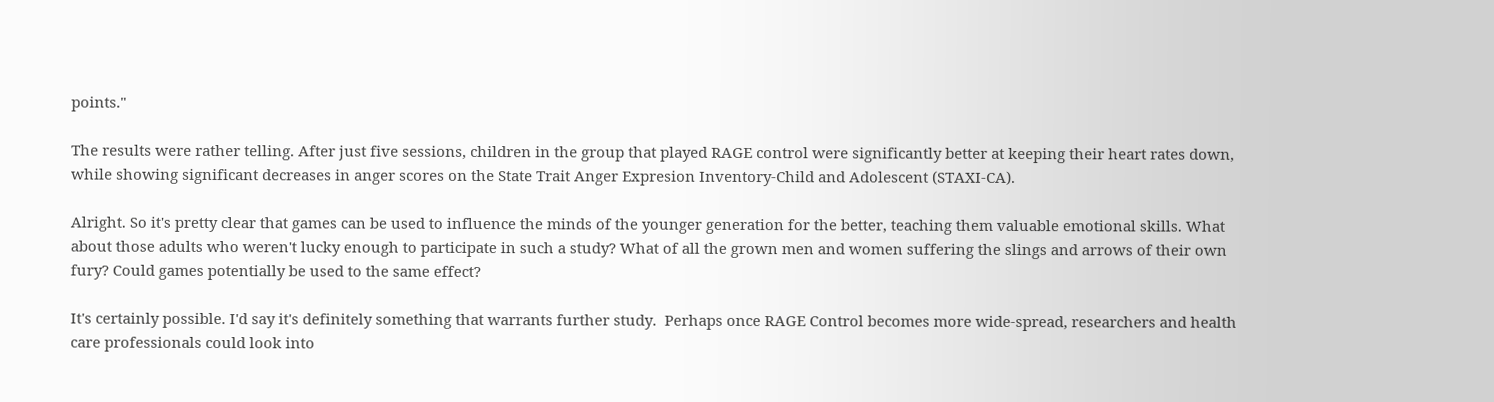points."

The results were rather telling. After just five sessions, children in the group that played RAGE control were significantly better at keeping their heart rates down, while showing significant decreases in anger scores on the State Trait Anger Expresion Inventory-Child and Adolescent (STAXI-CA).

Alright. So it's pretty clear that games can be used to influence the minds of the younger generation for the better, teaching them valuable emotional skills. What about those adults who weren't lucky enough to participate in such a study? What of all the grown men and women suffering the slings and arrows of their own fury? Could games potentially be used to the same effect?

It's certainly possible. I'd say it's definitely something that warrants further study.  Perhaps once RAGE Control becomes more wide-spread, researchers and health care professionals could look into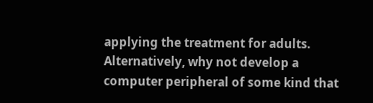applying the treatment for adults. Alternatively, why not develop a computer peripheral of some kind that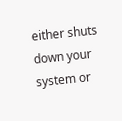either shuts down your system or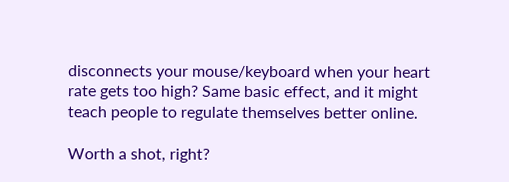disconnects your mouse/keyboard when your heart rate gets too high? Same basic effect, and it might teach people to regulate themselves better online.

Worth a shot, right?